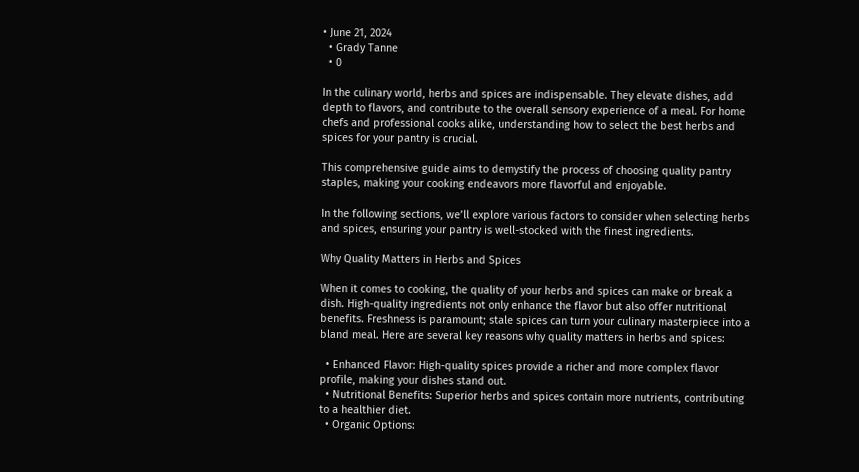• June 21, 2024
  • Grady Tanne
  • 0

In the culinary world, herbs and spices are indispensable. They elevate dishes, add depth to flavors, and contribute to the overall sensory experience of a meal. For home chefs and professional cooks alike, understanding how to select the best herbs and spices for your pantry is crucial.

This comprehensive guide aims to demystify the process of choosing quality pantry staples, making your cooking endeavors more flavorful and enjoyable.

In the following sections, we’ll explore various factors to consider when selecting herbs and spices, ensuring your pantry is well-stocked with the finest ingredients.

Why Quality Matters in Herbs and Spices

When it comes to cooking, the quality of your herbs and spices can make or break a dish. High-quality ingredients not only enhance the flavor but also offer nutritional benefits. Freshness is paramount; stale spices can turn your culinary masterpiece into a bland meal. Here are several key reasons why quality matters in herbs and spices:

  • Enhanced Flavor: High-quality spices provide a richer and more complex flavor profile, making your dishes stand out.
  • Nutritional Benefits: Superior herbs and spices contain more nutrients, contributing to a healthier diet.
  • Organic Options: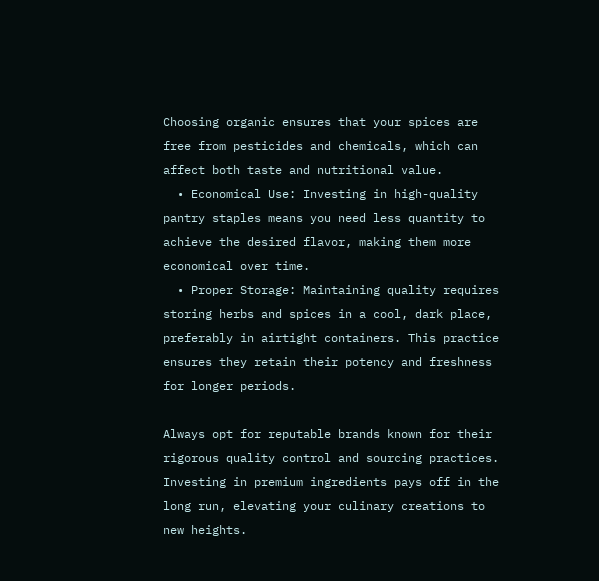Choosing organic ensures that your spices are free from pesticides and chemicals, which can affect both taste and nutritional value.
  • Economical Use: Investing in high-quality pantry staples means you need less quantity to achieve the desired flavor, making them more economical over time.
  • Proper Storage: Maintaining quality requires storing herbs and spices in a cool, dark place, preferably in airtight containers. This practice ensures they retain their potency and freshness for longer periods.

Always opt for reputable brands known for their rigorous quality control and sourcing practices. Investing in premium ingredients pays off in the long run, elevating your culinary creations to new heights.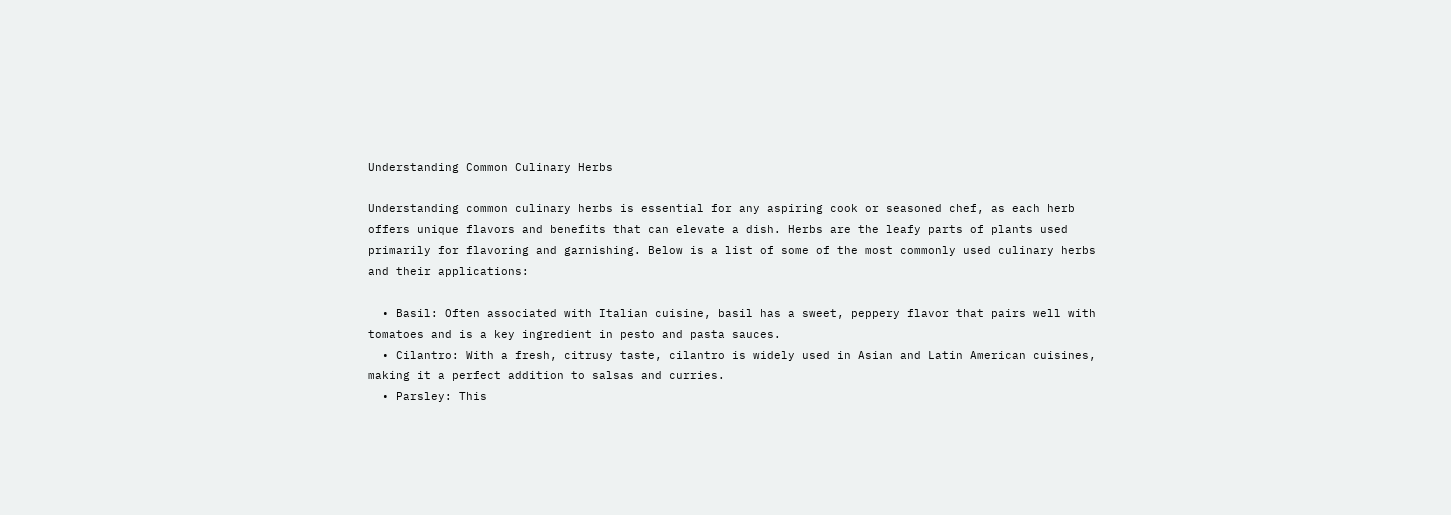Understanding Common Culinary Herbs

Understanding common culinary herbs is essential for any aspiring cook or seasoned chef, as each herb offers unique flavors and benefits that can elevate a dish. Herbs are the leafy parts of plants used primarily for flavoring and garnishing. Below is a list of some of the most commonly used culinary herbs and their applications:

  • Basil: Often associated with Italian cuisine, basil has a sweet, peppery flavor that pairs well with tomatoes and is a key ingredient in pesto and pasta sauces.
  • Cilantro: With a fresh, citrusy taste, cilantro is widely used in Asian and Latin American cuisines, making it a perfect addition to salsas and curries.
  • Parsley: This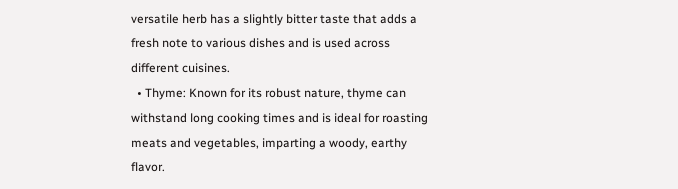versatile herb has a slightly bitter taste that adds a fresh note to various dishes and is used across different cuisines.
  • Thyme: Known for its robust nature, thyme can withstand long cooking times and is ideal for roasting meats and vegetables, imparting a woody, earthy flavor.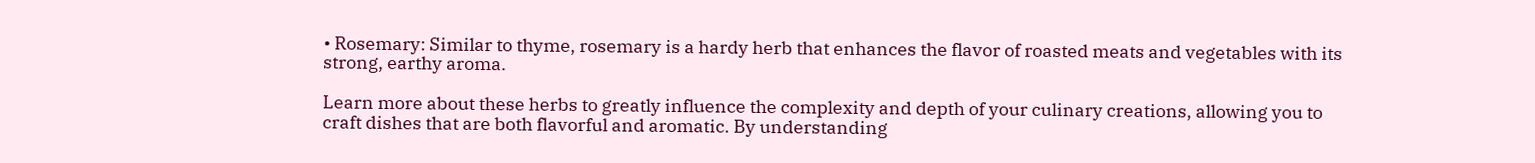• Rosemary: Similar to thyme, rosemary is a hardy herb that enhances the flavor of roasted meats and vegetables with its strong, earthy aroma.

Learn more about these herbs to greatly influence the complexity and depth of your culinary creations, allowing you to craft dishes that are both flavorful and aromatic. By understanding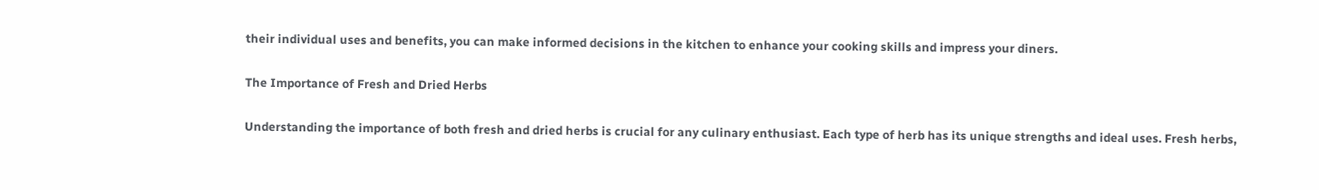their individual uses and benefits, you can make informed decisions in the kitchen to enhance your cooking skills and impress your diners.

The Importance of Fresh and Dried Herbs

Understanding the importance of both fresh and dried herbs is crucial for any culinary enthusiast. Each type of herb has its unique strengths and ideal uses. Fresh herbs,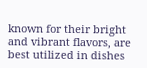known for their bright and vibrant flavors, are best utilized in dishes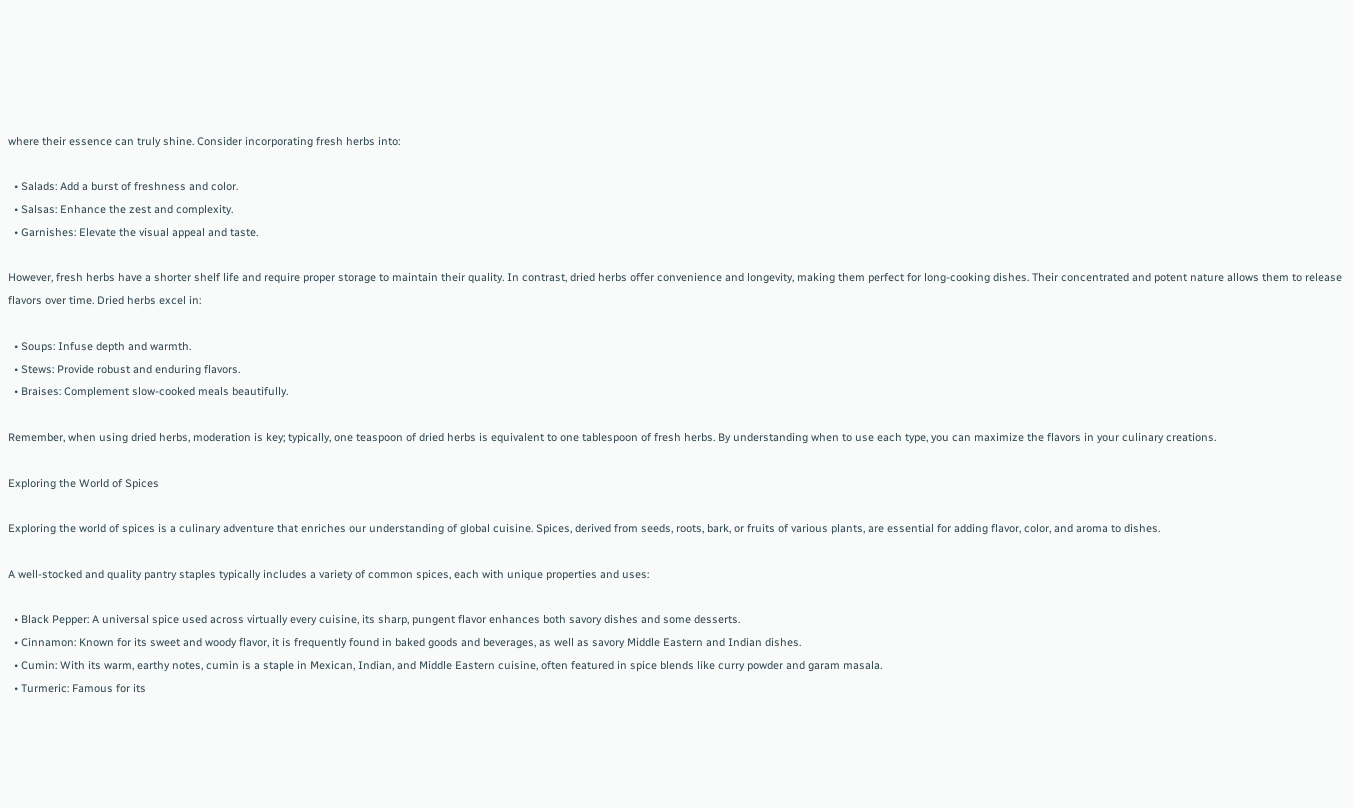where their essence can truly shine. Consider incorporating fresh herbs into:

  • Salads: Add a burst of freshness and color.
  • Salsas: Enhance the zest and complexity.
  • Garnishes: Elevate the visual appeal and taste.

However, fresh herbs have a shorter shelf life and require proper storage to maintain their quality. In contrast, dried herbs offer convenience and longevity, making them perfect for long-cooking dishes. Their concentrated and potent nature allows them to release flavors over time. Dried herbs excel in:

  • Soups: Infuse depth and warmth.
  • Stews: Provide robust and enduring flavors.
  • Braises: Complement slow-cooked meals beautifully.

Remember, when using dried herbs, moderation is key; typically, one teaspoon of dried herbs is equivalent to one tablespoon of fresh herbs. By understanding when to use each type, you can maximize the flavors in your culinary creations.

Exploring the World of Spices

Exploring the world of spices is a culinary adventure that enriches our understanding of global cuisine. Spices, derived from seeds, roots, bark, or fruits of various plants, are essential for adding flavor, color, and aroma to dishes.

A well-stocked and quality pantry staples typically includes a variety of common spices, each with unique properties and uses:

  • Black Pepper: A universal spice used across virtually every cuisine, its sharp, pungent flavor enhances both savory dishes and some desserts.
  • Cinnamon: Known for its sweet and woody flavor, it is frequently found in baked goods and beverages, as well as savory Middle Eastern and Indian dishes.
  • Cumin: With its warm, earthy notes, cumin is a staple in Mexican, Indian, and Middle Eastern cuisine, often featured in spice blends like curry powder and garam masala.
  • Turmeric: Famous for its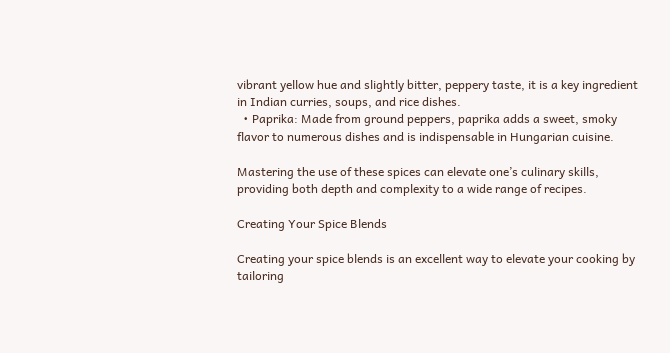vibrant yellow hue and slightly bitter, peppery taste, it is a key ingredient in Indian curries, soups, and rice dishes.
  • Paprika: Made from ground peppers, paprika adds a sweet, smoky flavor to numerous dishes and is indispensable in Hungarian cuisine.

Mastering the use of these spices can elevate one’s culinary skills, providing both depth and complexity to a wide range of recipes.

Creating Your Spice Blends

Creating your spice blends is an excellent way to elevate your cooking by tailoring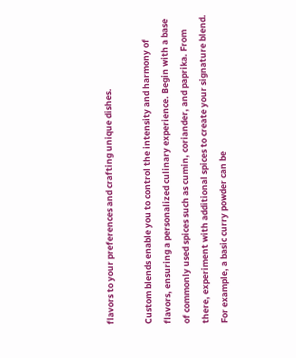flavors to your preferences and crafting unique dishes.

Custom blends enable you to control the intensity and harmony of flavors, ensuring a personalized culinary experience. Begin with a base of commonly used spices such as cumin, coriander, and paprika. From there, experiment with additional spices to create your signature blend. For example, a basic curry powder can be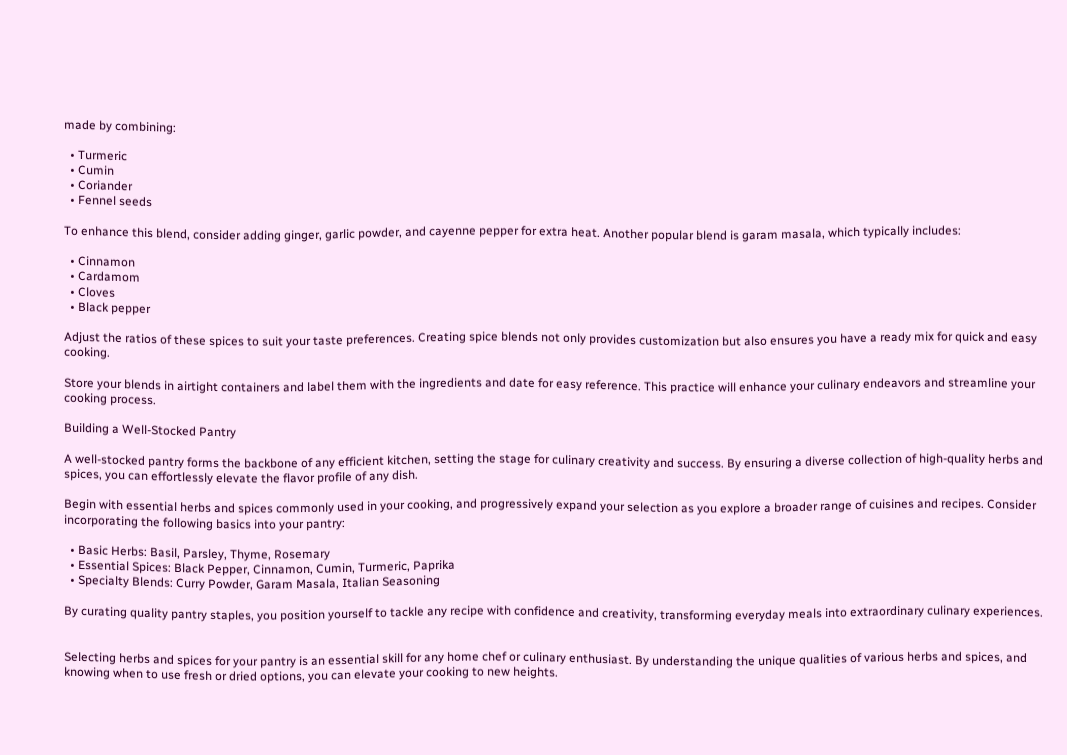made by combining:

  • Turmeric
  • Cumin
  • Coriander
  • Fennel seeds

To enhance this blend, consider adding ginger, garlic powder, and cayenne pepper for extra heat. Another popular blend is garam masala, which typically includes:

  • Cinnamon
  • Cardamom
  • Cloves
  • Black pepper

Adjust the ratios of these spices to suit your taste preferences. Creating spice blends not only provides customization but also ensures you have a ready mix for quick and easy cooking.

Store your blends in airtight containers and label them with the ingredients and date for easy reference. This practice will enhance your culinary endeavors and streamline your cooking process.

Building a Well-Stocked Pantry

A well-stocked pantry forms the backbone of any efficient kitchen, setting the stage for culinary creativity and success. By ensuring a diverse collection of high-quality herbs and spices, you can effortlessly elevate the flavor profile of any dish.

Begin with essential herbs and spices commonly used in your cooking, and progressively expand your selection as you explore a broader range of cuisines and recipes. Consider incorporating the following basics into your pantry:

  • Basic Herbs: Basil, Parsley, Thyme, Rosemary
  • Essential Spices: Black Pepper, Cinnamon, Cumin, Turmeric, Paprika
  • Specialty Blends: Curry Powder, Garam Masala, Italian Seasoning

By curating quality pantry staples, you position yourself to tackle any recipe with confidence and creativity, transforming everyday meals into extraordinary culinary experiences.


Selecting herbs and spices for your pantry is an essential skill for any home chef or culinary enthusiast. By understanding the unique qualities of various herbs and spices, and knowing when to use fresh or dried options, you can elevate your cooking to new heights.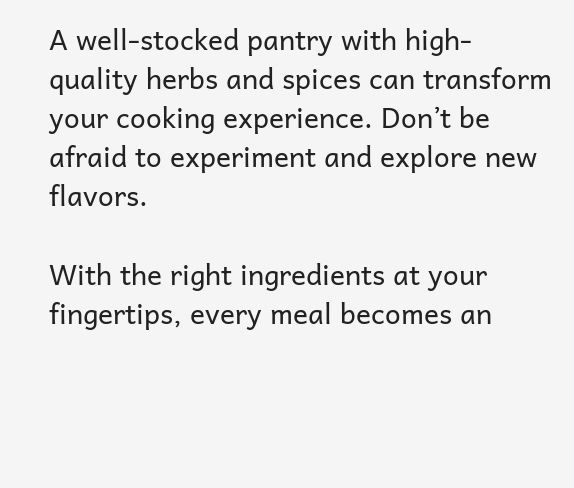A well-stocked pantry with high-quality herbs and spices can transform your cooking experience. Don’t be afraid to experiment and explore new flavors.

With the right ingredients at your fingertips, every meal becomes an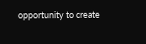opportunity to create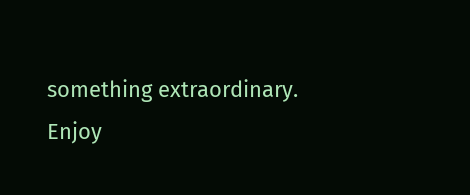something extraordinary. Enjoy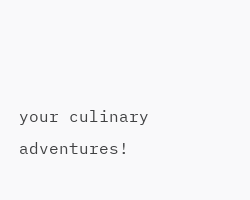your culinary adventures!